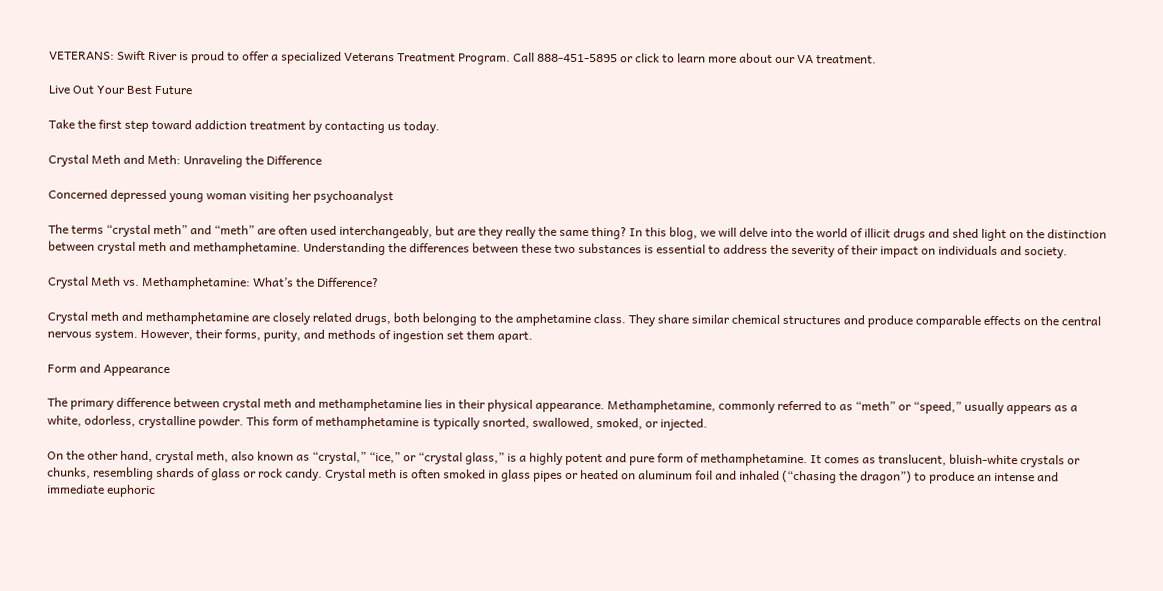VETERANS: Swift River is proud to offer a specialized Veterans Treatment Program. Call 888-451-5895 or click to learn more about our VA treatment.

Live Out Your Best Future

Take the first step toward addiction treatment by contacting us today.

Crystal Meth and Meth: Unraveling the Difference

Concerned depressed young woman visiting her psychoanalyst

The terms “crystal meth” and “meth” are often used interchangeably, but are they really the same thing? In this blog, we will delve into the world of illicit drugs and shed light on the distinction between crystal meth and methamphetamine. Understanding the differences between these two substances is essential to address the severity of their impact on individuals and society.

Crystal Meth vs. Methamphetamine: What’s the Difference?

Crystal meth and methamphetamine are closely related drugs, both belonging to the amphetamine class. They share similar chemical structures and produce comparable effects on the central nervous system. However, their forms, purity, and methods of ingestion set them apart.

Form and Appearance

The primary difference between crystal meth and methamphetamine lies in their physical appearance. Methamphetamine, commonly referred to as “meth” or “speed,” usually appears as a white, odorless, crystalline powder. This form of methamphetamine is typically snorted, swallowed, smoked, or injected.

On the other hand, crystal meth, also known as “crystal,” “ice,” or “crystal glass,” is a highly potent and pure form of methamphetamine. It comes as translucent, bluish-white crystals or chunks, resembling shards of glass or rock candy. Crystal meth is often smoked in glass pipes or heated on aluminum foil and inhaled (“chasing the dragon”) to produce an intense and immediate euphoric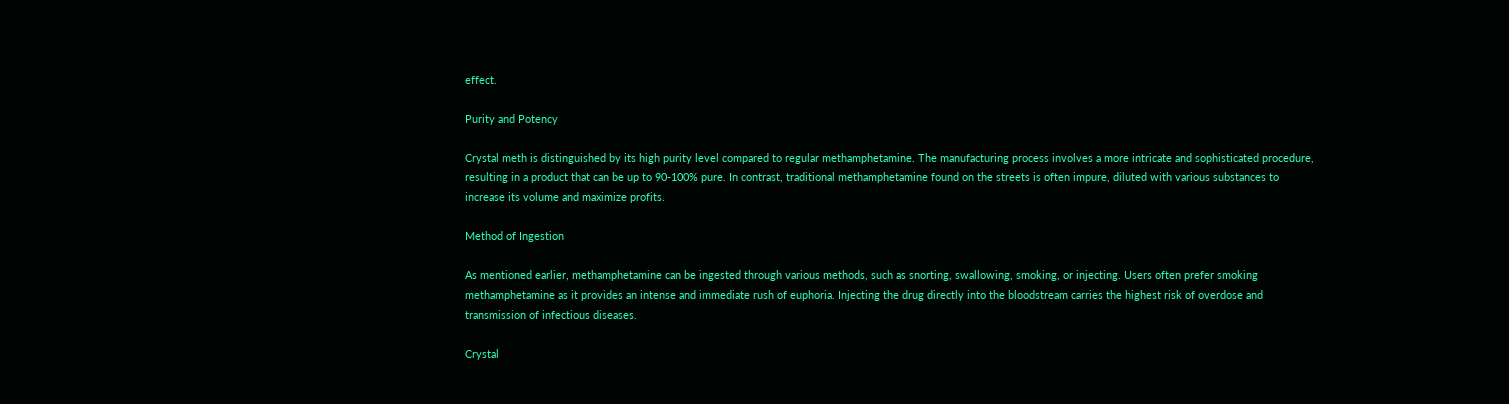effect.

Purity and Potency

Crystal meth is distinguished by its high purity level compared to regular methamphetamine. The manufacturing process involves a more intricate and sophisticated procedure, resulting in a product that can be up to 90-100% pure. In contrast, traditional methamphetamine found on the streets is often impure, diluted with various substances to increase its volume and maximize profits.

Method of Ingestion

As mentioned earlier, methamphetamine can be ingested through various methods, such as snorting, swallowing, smoking, or injecting. Users often prefer smoking methamphetamine as it provides an intense and immediate rush of euphoria. Injecting the drug directly into the bloodstream carries the highest risk of overdose and transmission of infectious diseases.

Crystal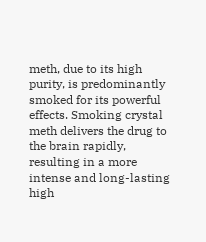meth, due to its high purity, is predominantly smoked for its powerful effects. Smoking crystal meth delivers the drug to the brain rapidly, resulting in a more intense and long-lasting high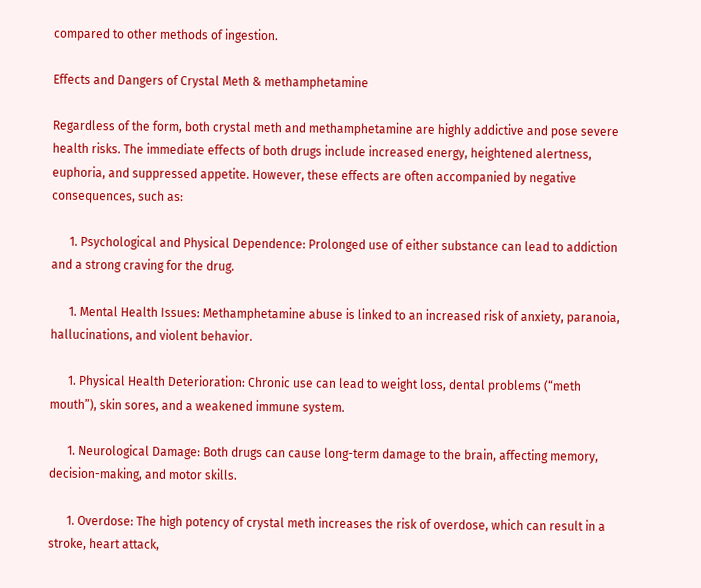compared to other methods of ingestion.

Effects and Dangers of Crystal Meth & methamphetamine

Regardless of the form, both crystal meth and methamphetamine are highly addictive and pose severe health risks. The immediate effects of both drugs include increased energy, heightened alertness, euphoria, and suppressed appetite. However, these effects are often accompanied by negative consequences, such as:

      1. Psychological and Physical Dependence: Prolonged use of either substance can lead to addiction and a strong craving for the drug.

      1. Mental Health Issues: Methamphetamine abuse is linked to an increased risk of anxiety, paranoia, hallucinations, and violent behavior.

      1. Physical Health Deterioration: Chronic use can lead to weight loss, dental problems (“meth mouth”), skin sores, and a weakened immune system.

      1. Neurological Damage: Both drugs can cause long-term damage to the brain, affecting memory, decision-making, and motor skills.

      1. Overdose: The high potency of crystal meth increases the risk of overdose, which can result in a stroke, heart attack,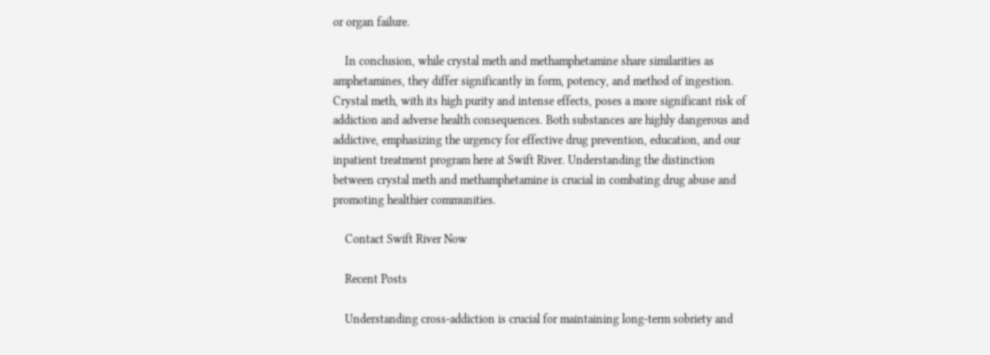or organ failure.

    In conclusion, while crystal meth and methamphetamine share similarities as amphetamines, they differ significantly in form, potency, and method of ingestion. Crystal meth, with its high purity and intense effects, poses a more significant risk of addiction and adverse health consequences. Both substances are highly dangerous and addictive, emphasizing the urgency for effective drug prevention, education, and our inpatient treatment program here at Swift River. Understanding the distinction between crystal meth and methamphetamine is crucial in combating drug abuse and promoting healthier communities.

    Contact Swift River Now

    Recent Posts

    Understanding cross-addiction is crucial for maintaining long-term sobriety and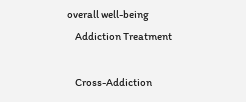overall well-being
    Addiction Treatment

    Cross-Addiction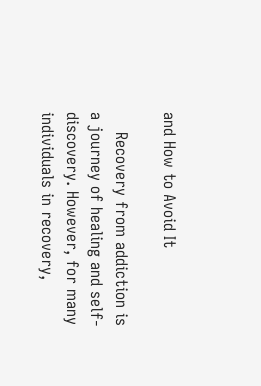and How to Avoid It

    Recovery from addiction is a journey of healing and self-discovery. However, for many individuals in recovery,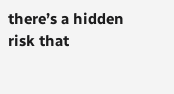there’s a hidden risk that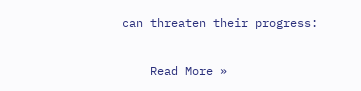can threaten their progress:

    Read More »